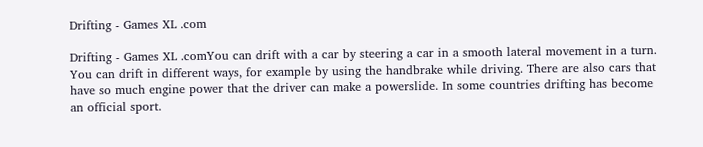Drifting - Games XL .com

Drifting - Games XL .comYou can drift with a car by steering a car in a smooth lateral movement in a turn. You can drift in different ways, for example by using the handbrake while driving. There are also cars that have so much engine power that the driver can make a powerslide. In some countries drifting has become an official sport.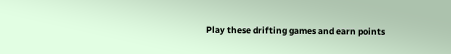Play these drifting games and earn points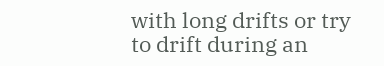with long drifts or try to drift during an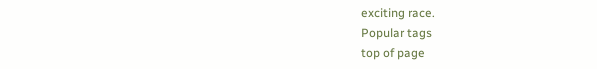exciting race.
Popular tags
top of page